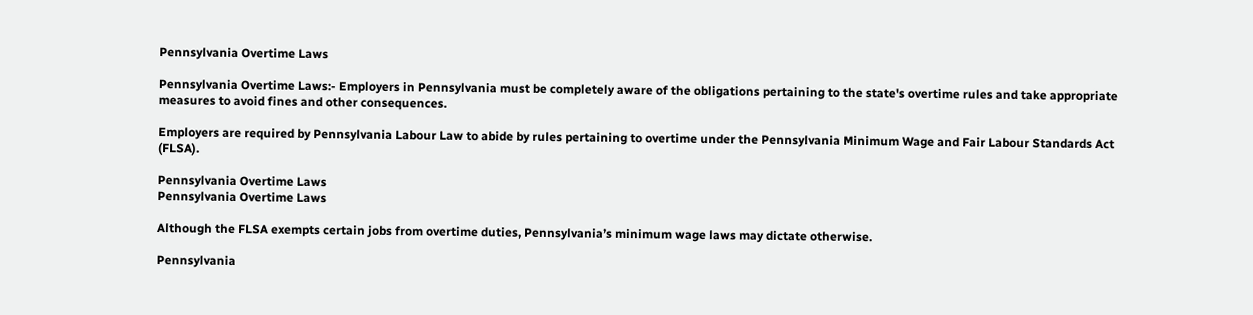Pennsylvania Overtime Laws

Pennsylvania Overtime Laws:- Employers in Pennsylvania must be completely aware of the obligations pertaining to the state's overtime rules and take appropriate measures to avoid fines and other consequences.

Employers are required by Pennsylvania Labour Law to abide by rules pertaining to overtime under the Pennsylvania Minimum Wage and Fair Labour Standards Act (FLSA).

Pennsylvania Overtime Laws
Pennsylvania Overtime Laws

Although the FLSA exempts certain jobs from overtime duties, Pennsylvania’s minimum wage laws may dictate otherwise.

Pennsylvania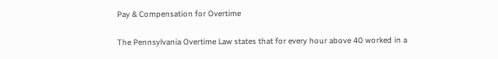Pay & Compensation for Overtime

The Pennsylvania Overtime Law states that for every hour above 40 worked in a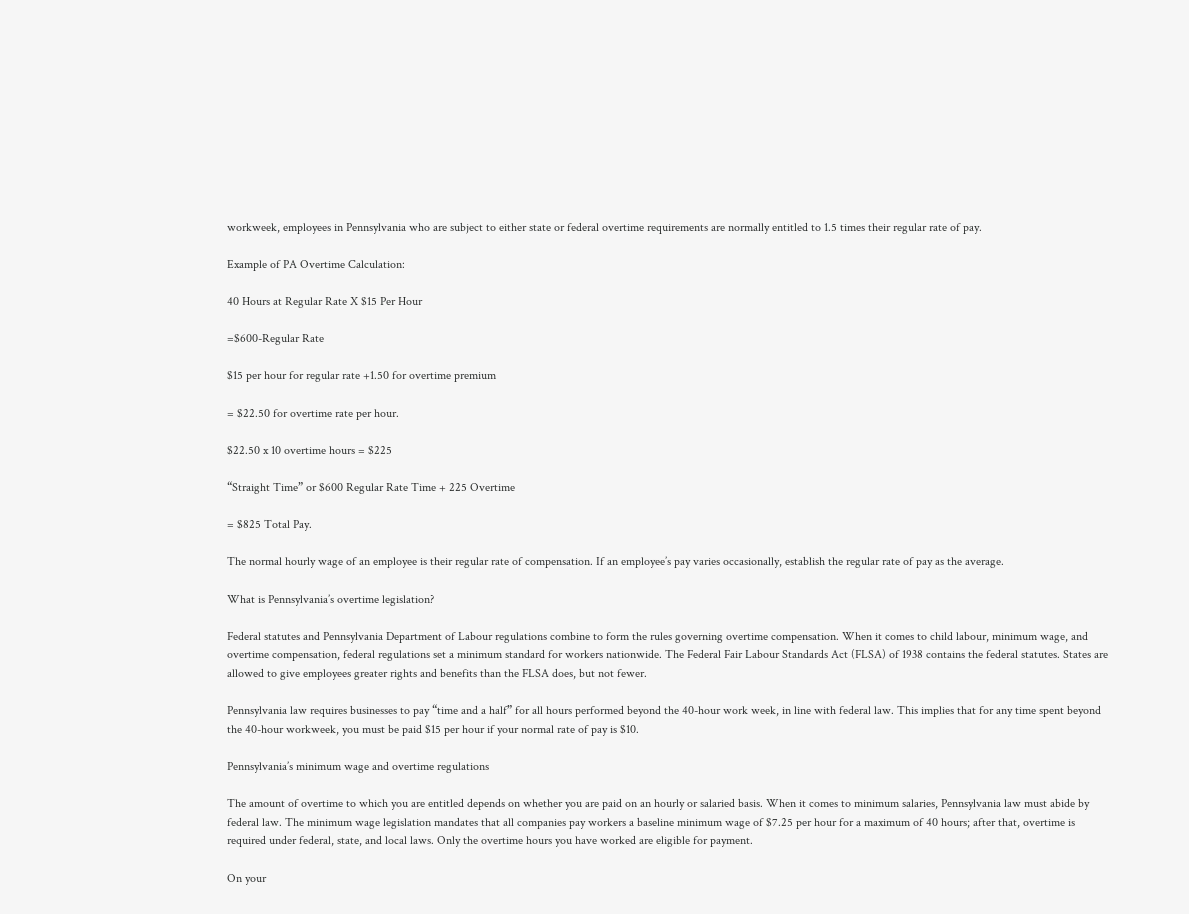workweek, employees in Pennsylvania who are subject to either state or federal overtime requirements are normally entitled to 1.5 times their regular rate of pay.

Example of PA Overtime Calculation:

40 Hours at Regular Rate X $15 Per Hour

=$600-Regular Rate

$15 per hour for regular rate +1.50 for overtime premium

= $22.50 for overtime rate per hour.

$22.50 x 10 overtime hours = $225

“Straight Time” or $600 Regular Rate Time + 225 Overtime

= $825 Total Pay.

The normal hourly wage of an employee is their regular rate of compensation. If an employee’s pay varies occasionally, establish the regular rate of pay as the average.

What is Pennsylvania’s overtime legislation?

Federal statutes and Pennsylvania Department of Labour regulations combine to form the rules governing overtime compensation. When it comes to child labour, minimum wage, and overtime compensation, federal regulations set a minimum standard for workers nationwide. The Federal Fair Labour Standards Act (FLSA) of 1938 contains the federal statutes. States are allowed to give employees greater rights and benefits than the FLSA does, but not fewer.

Pennsylvania law requires businesses to pay “time and a half” for all hours performed beyond the 40-hour work week, in line with federal law. This implies that for any time spent beyond the 40-hour workweek, you must be paid $15 per hour if your normal rate of pay is $10.

Pennsylvania’s minimum wage and overtime regulations

The amount of overtime to which you are entitled depends on whether you are paid on an hourly or salaried basis. When it comes to minimum salaries, Pennsylvania law must abide by federal law. The minimum wage legislation mandates that all companies pay workers a baseline minimum wage of $7.25 per hour for a maximum of 40 hours; after that, overtime is required under federal, state, and local laws. Only the overtime hours you have worked are eligible for payment.

On your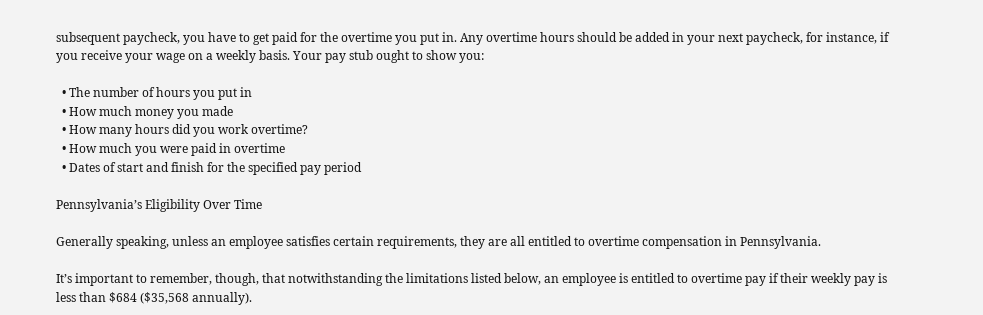subsequent paycheck, you have to get paid for the overtime you put in. Any overtime hours should be added in your next paycheck, for instance, if you receive your wage on a weekly basis. Your pay stub ought to show you:

  • The number of hours you put in
  • How much money you made
  • How many hours did you work overtime?
  • How much you were paid in overtime
  • Dates of start and finish for the specified pay period

Pennsylvania’s Eligibility Over Time

Generally speaking, unless an employee satisfies certain requirements, they are all entitled to overtime compensation in Pennsylvania.

It’s important to remember, though, that notwithstanding the limitations listed below, an employee is entitled to overtime pay if their weekly pay is less than $684 ($35,568 annually).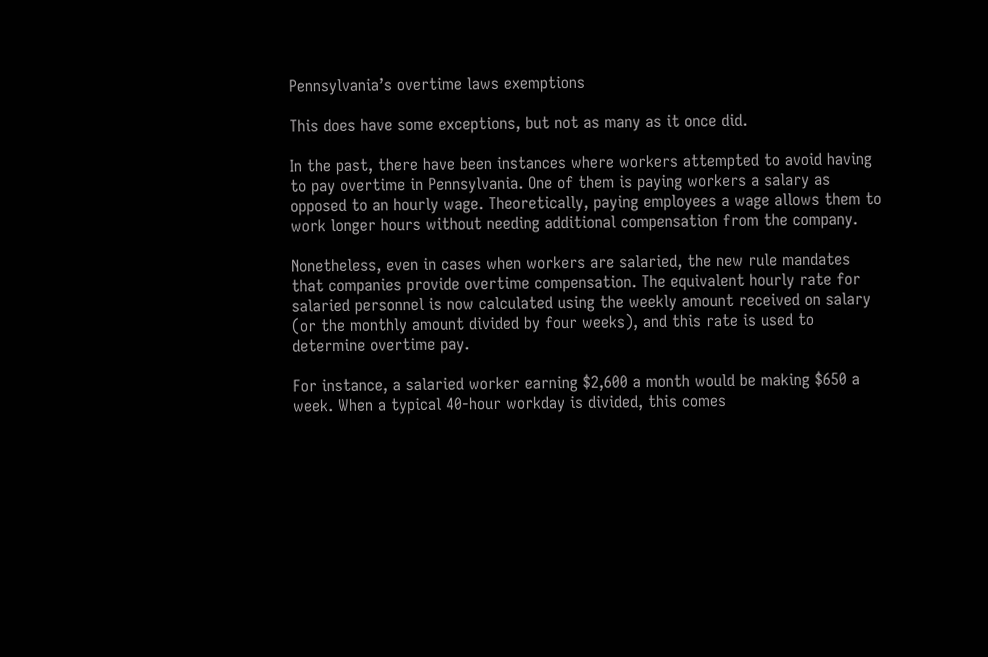Pennsylvania’s overtime laws exemptions

This does have some exceptions, but not as many as it once did.

In the past, there have been instances where workers attempted to avoid having to pay overtime in Pennsylvania. One of them is paying workers a salary as opposed to an hourly wage. Theoretically, paying employees a wage allows them to work longer hours without needing additional compensation from the company.

Nonetheless, even in cases when workers are salaried, the new rule mandates that companies provide overtime compensation. The equivalent hourly rate for salaried personnel is now calculated using the weekly amount received on salary (or the monthly amount divided by four weeks), and this rate is used to determine overtime pay.

For instance, a salaried worker earning $2,600 a month would be making $650 a week. When a typical 40-hour workday is divided, this comes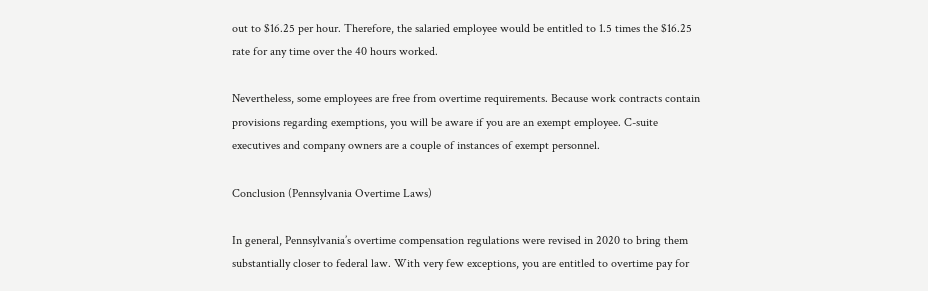out to $16.25 per hour. Therefore, the salaried employee would be entitled to 1.5 times the $16.25 rate for any time over the 40 hours worked.

Nevertheless, some employees are free from overtime requirements. Because work contracts contain provisions regarding exemptions, you will be aware if you are an exempt employee. C-suite executives and company owners are a couple of instances of exempt personnel.

Conclusion (Pennsylvania Overtime Laws)

In general, Pennsylvania’s overtime compensation regulations were revised in 2020 to bring them substantially closer to federal law. With very few exceptions, you are entitled to overtime pay for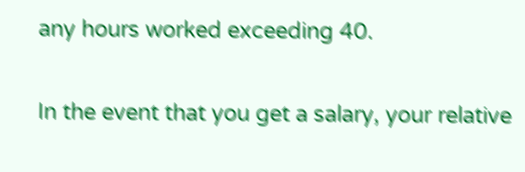any hours worked exceeding 40.

In the event that you get a salary, your relative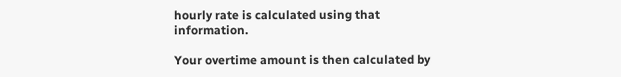hourly rate is calculated using that information.

Your overtime amount is then calculated by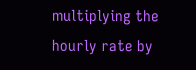multiplying the hourly rate by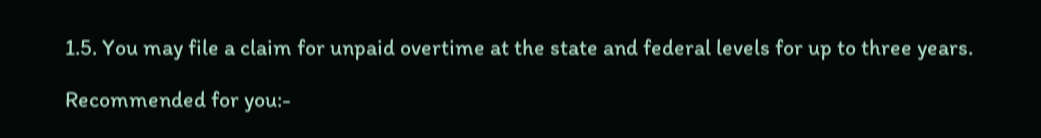1.5. You may file a claim for unpaid overtime at the state and federal levels for up to three years.

Recommended for you:-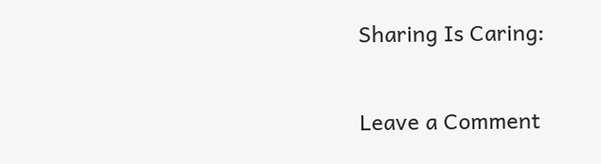Sharing Is Caring:

Leave a Comment